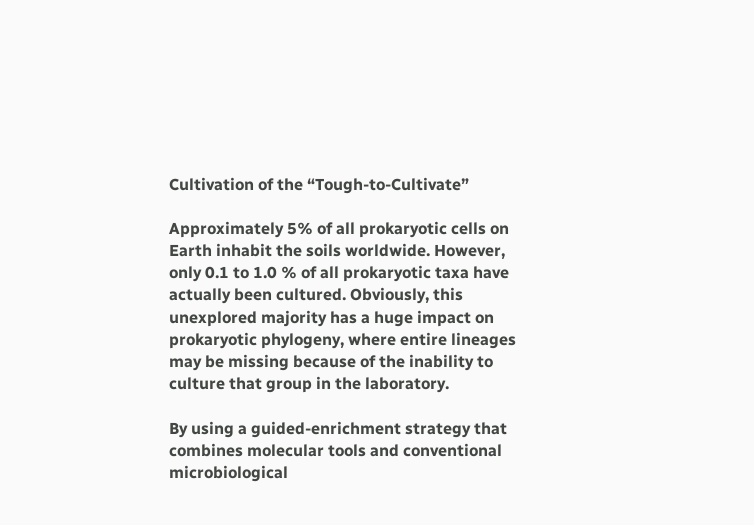Cultivation of the “Tough-to-Cultivate”

Approximately 5% of all prokaryotic cells on Earth inhabit the soils worldwide. However, only 0.1 to 1.0 % of all prokaryotic taxa have actually been cultured. Obviously, this unexplored majority has a huge impact on prokaryotic phylogeny, where entire lineages may be missing because of the inability to culture that group in the laboratory.

By using a guided-enrichment strategy that combines molecular tools and conventional microbiological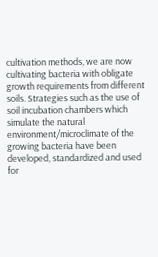cultivation methods, we are now cultivating bacteria with obligate growth requirements from different soils. Strategies such as the use of soil incubation chambers which simulate the natural environment/microclimate of the growing bacteria have been developed, standardized and used for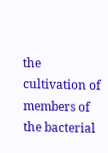the cultivation of members of the bacterial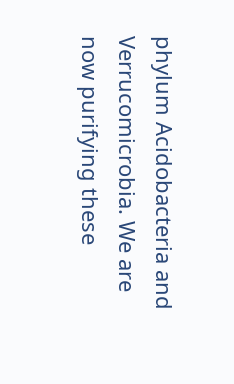phylum Acidobacteria and Verrucomicrobia. We are now purifying these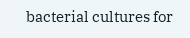bacterial cultures for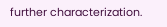further characterization.